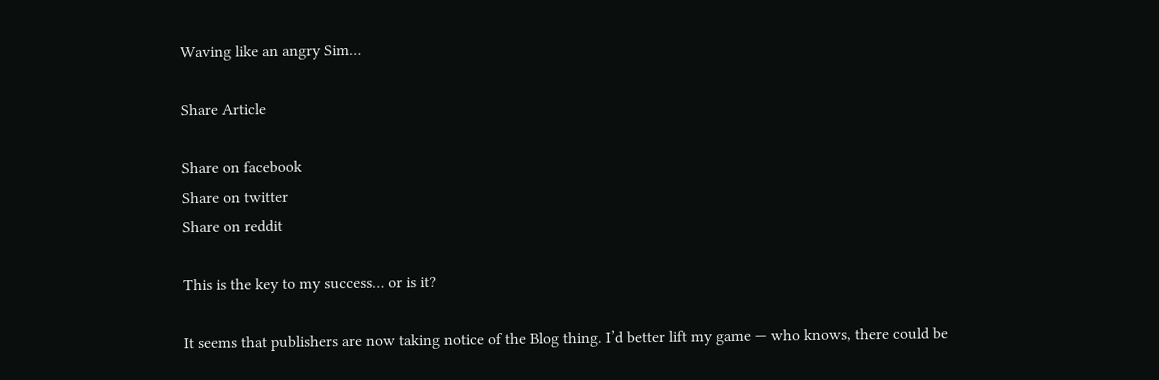Waving like an angry Sim…

Share Article

Share on facebook
Share on twitter
Share on reddit

This is the key to my success… or is it?

It seems that publishers are now taking notice of the Blog thing. I’d better lift my game — who knows, there could be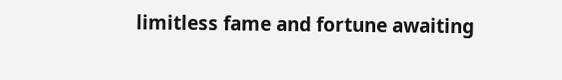limitless fame and fortune awaiting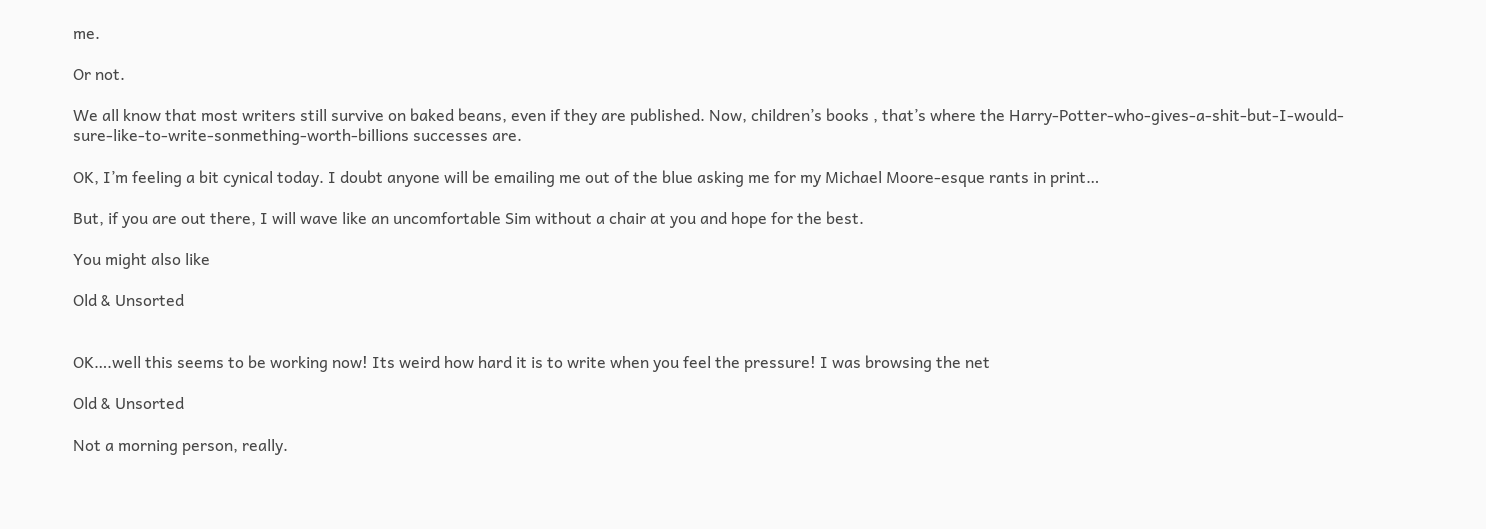me.

Or not.

We all know that most writers still survive on baked beans, even if they are published. Now, children’s books , that’s where the Harry-Potter-who-gives-a-shit-but-I-would-sure-like-to-write-sonmething-worth-billions successes are.

OK, I’m feeling a bit cynical today. I doubt anyone will be emailing me out of the blue asking me for my Michael Moore-esque rants in print…

But, if you are out there, I will wave like an uncomfortable Sim without a chair at you and hope for the best.

You might also like

Old & Unsorted


OK….well this seems to be working now! Its weird how hard it is to write when you feel the pressure! I was browsing the net

Old & Unsorted

Not a morning person, really.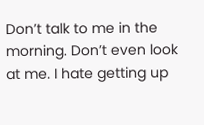Don’t talk to me in the morning. Don’t even look at me. I hate getting up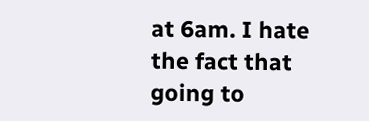at 6am. I hate the fact that going to